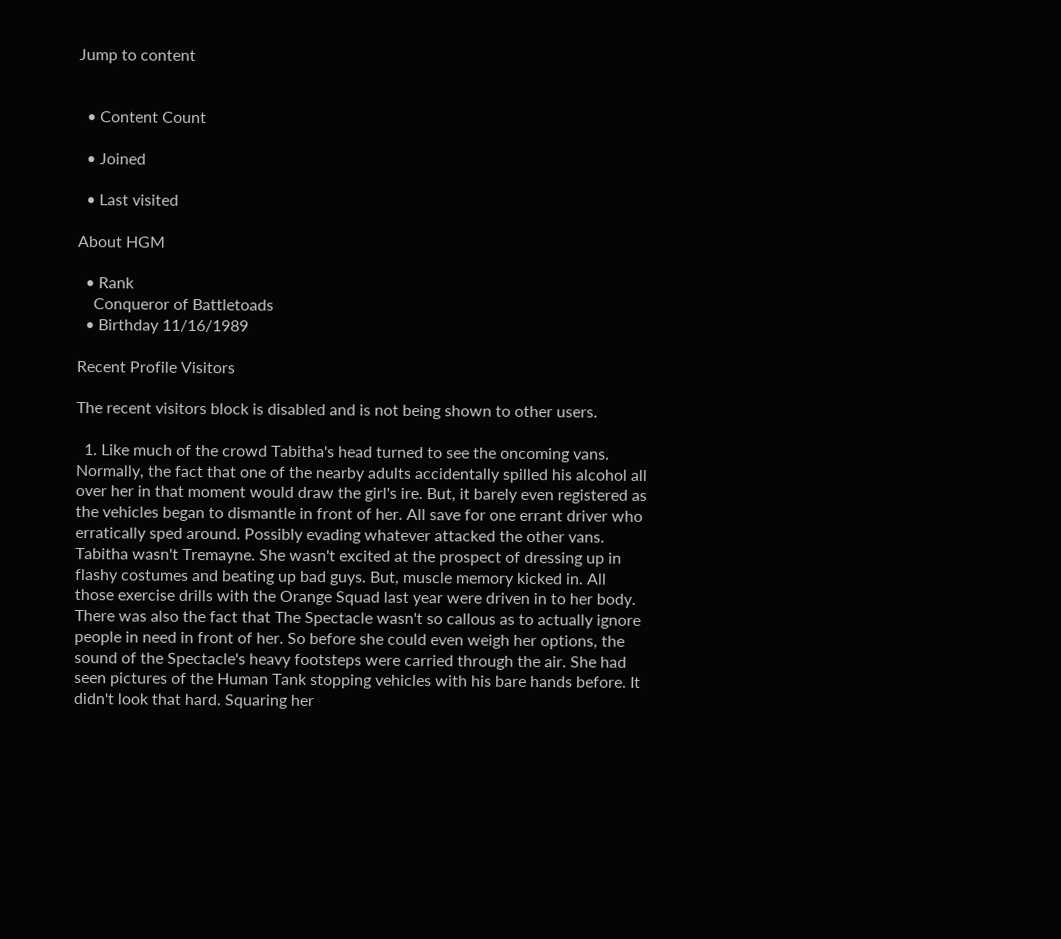Jump to content


  • Content Count

  • Joined

  • Last visited

About HGM

  • Rank
    Conqueror of Battletoads
  • Birthday 11/16/1989

Recent Profile Visitors

The recent visitors block is disabled and is not being shown to other users.

  1. Like much of the crowd Tabitha's head turned to see the oncoming vans. Normally, the fact that one of the nearby adults accidentally spilled his alcohol all over her in that moment would draw the girl's ire. But, it barely even registered as the vehicles began to dismantle in front of her. All save for one errant driver who erratically sped around. Possibly evading whatever attacked the other vans. Tabitha wasn't Tremayne. She wasn't excited at the prospect of dressing up in flashy costumes and beating up bad guys. But, muscle memory kicked in. All those exercise drills with the Orange Squad last year were driven in to her body. There was also the fact that The Spectacle wasn't so callous as to actually ignore people in need in front of her. So before she could even weigh her options, the sound of the Spectacle's heavy footsteps were carried through the air. She had seen pictures of the Human Tank stopping vehicles with his bare hands before. It didn't look that hard. Squaring her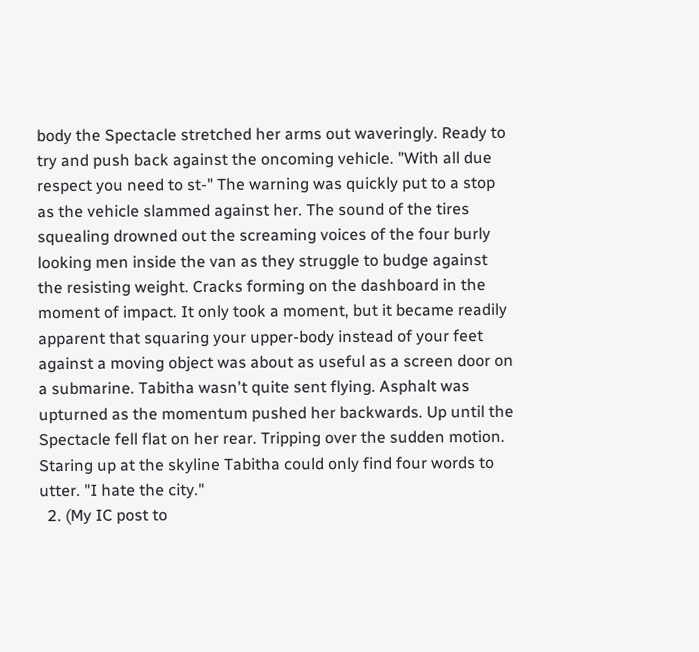body the Spectacle stretched her arms out waveringly. Ready to try and push back against the oncoming vehicle. "With all due respect you need to st-" The warning was quickly put to a stop as the vehicle slammed against her. The sound of the tires squealing drowned out the screaming voices of the four burly looking men inside the van as they struggle to budge against the resisting weight. Cracks forming on the dashboard in the moment of impact. It only took a moment, but it became readily apparent that squaring your upper-body instead of your feet against a moving object was about as useful as a screen door on a submarine. Tabitha wasn't quite sent flying. Asphalt was upturned as the momentum pushed her backwards. Up until the Spectacle fell flat on her rear. Tripping over the sudden motion. Staring up at the skyline Tabitha could only find four words to utter. "I hate the city."
  2. (My IC post to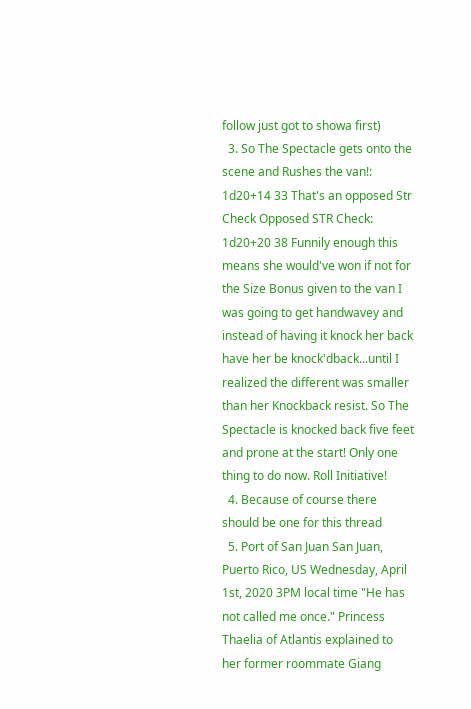follow just got to showa first)
  3. So The Spectacle gets onto the scene and Rushes the van!: 1d20+14 33 That's an opposed Str Check Opposed STR Check: 1d20+20 38 Funnily enough this means she would've won if not for the Size Bonus given to the van I was going to get handwavey and instead of having it knock her back have her be knock'dback...until I realized the different was smaller than her Knockback resist. So The Spectacle is knocked back five feet and prone at the start! Only one thing to do now. Roll Initiative!
  4. Because of course there should be one for this thread
  5. Port of San Juan San Juan, Puerto Rico, US Wednesday, April 1st, 2020 3PM local time "He has not called me once." Princess Thaelia of Atlantis explained to her former roommate Giang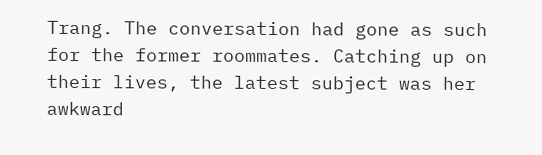Trang. The conversation had gone as such for the former roommates. Catching up on their lives, the latest subject was her awkward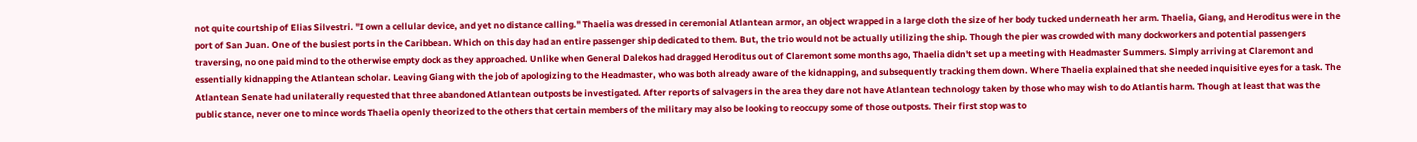not quite courtship of Elias Silvestri. "I own a cellular device, and yet no distance calling." Thaelia was dressed in ceremonial Atlantean armor, an object wrapped in a large cloth the size of her body tucked underneath her arm. Thaelia, Giang, and Heroditus were in the port of San Juan. One of the busiest ports in the Caribbean. Which on this day had an entire passenger ship dedicated to them. But, the trio would not be actually utilizing the ship. Though the pier was crowded with many dockworkers and potential passengers traversing, no one paid mind to the otherwise empty dock as they approached. Unlike when General Dalekos had dragged Heroditus out of Claremont some months ago, Thaelia didn't set up a meeting with Headmaster Summers. Simply arriving at Claremont and essentially kidnapping the Atlantean scholar. Leaving Giang with the job of apologizing to the Headmaster, who was both already aware of the kidnapping, and subsequently tracking them down. Where Thaelia explained that she needed inquisitive eyes for a task. The Atlantean Senate had unilaterally requested that three abandoned Atlantean outposts be investigated. After reports of salvagers in the area they dare not have Atlantean technology taken by those who may wish to do Atlantis harm. Though at least that was the public stance, never one to mince words Thaelia openly theorized to the others that certain members of the military may also be looking to reoccupy some of those outposts. Their first stop was to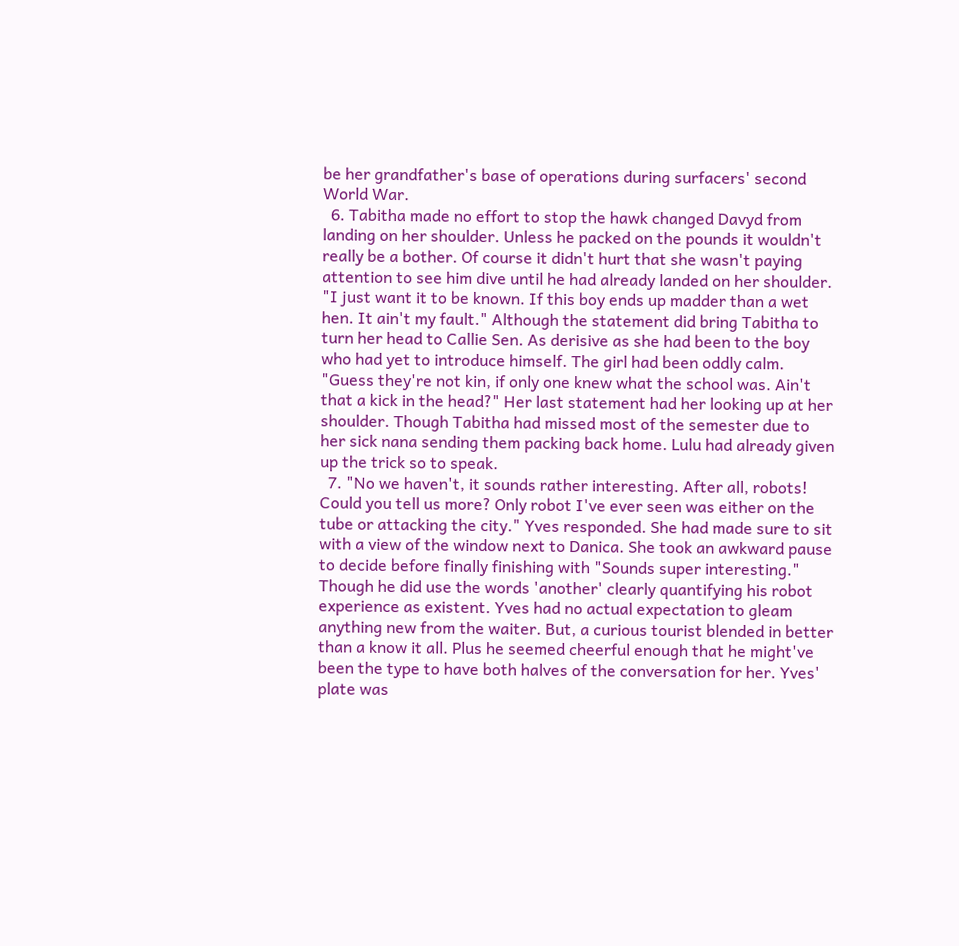be her grandfather's base of operations during surfacers' second World War.
  6. Tabitha made no effort to stop the hawk changed Davyd from landing on her shoulder. Unless he packed on the pounds it wouldn't really be a bother. Of course it didn't hurt that she wasn't paying attention to see him dive until he had already landed on her shoulder. "I just want it to be known. If this boy ends up madder than a wet hen. It ain't my fault." Although the statement did bring Tabitha to turn her head to Callie Sen. As derisive as she had been to the boy who had yet to introduce himself. The girl had been oddly calm. "Guess they're not kin, if only one knew what the school was. Ain't that a kick in the head?" Her last statement had her looking up at her shoulder. Though Tabitha had missed most of the semester due to her sick nana sending them packing back home. Lulu had already given up the trick so to speak.
  7. "No we haven't, it sounds rather interesting. After all, robots! Could you tell us more? Only robot I've ever seen was either on the tube or attacking the city." Yves responded. She had made sure to sit with a view of the window next to Danica. She took an awkward pause to decide before finally finishing with "Sounds super interesting." Though he did use the words 'another' clearly quantifying his robot experience as existent. Yves had no actual expectation to gleam anything new from the waiter. But, a curious tourist blended in better than a know it all. Plus he seemed cheerful enough that he might've been the type to have both halves of the conversation for her. Yves' plate was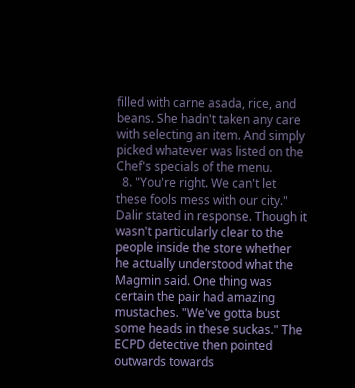filled with carne asada, rice, and beans. She hadn't taken any care with selecting an item. And simply picked whatever was listed on the Chef's specials of the menu.
  8. "You're right. We can't let these fools mess with our city." Dalir stated in response. Though it wasn't particularly clear to the people inside the store whether he actually understood what the Magmin said. One thing was certain the pair had amazing mustaches. "We've gotta bust some heads in these suckas." The ECPD detective then pointed outwards towards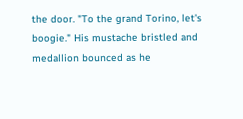the door. "To the grand Torino, let's boogie." His mustache bristled and medallion bounced as he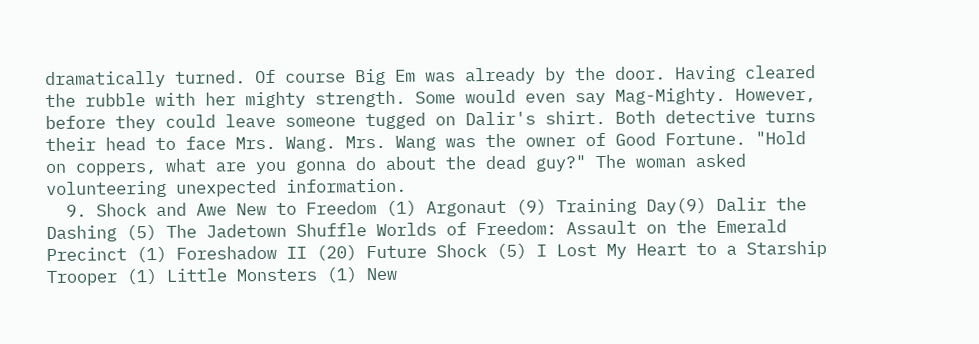dramatically turned. Of course Big Em was already by the door. Having cleared the rubble with her mighty strength. Some would even say Mag-Mighty. However, before they could leave someone tugged on Dalir's shirt. Both detective turns their head to face Mrs. Wang. Mrs. Wang was the owner of Good Fortune. "Hold on coppers, what are you gonna do about the dead guy?" The woman asked volunteering unexpected information.
  9. Shock and Awe New to Freedom (1) Argonaut (9) Training Day(9) Dalir the Dashing (5) The Jadetown Shuffle Worlds of Freedom: Assault on the Emerald Precinct (1) Foreshadow II (20) Future Shock (5) I Lost My Heart to a Starship Trooper (1) Little Monsters (1) New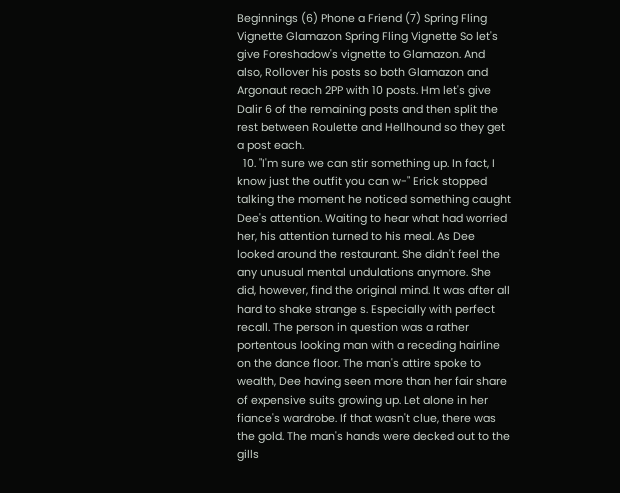Beginnings (6) Phone a Friend (7) Spring Fling Vignette Glamazon Spring Fling Vignette So let's give Foreshadow's vignette to Glamazon. And also, Rollover his posts so both Glamazon and Argonaut reach 2PP with 10 posts. Hm let's give Dalir 6 of the remaining posts and then split the rest between Roulette and Hellhound so they get a post each.
  10. "I'm sure we can stir something up. In fact, I know just the outfit you can w-" Erick stopped talking the moment he noticed something caught Dee's attention. Waiting to hear what had worried her, his attention turned to his meal. As Dee looked around the restaurant. She didn't feel the any unusual mental undulations anymore. She did, however, find the original mind. It was after all hard to shake strange s. Especially with perfect recall. The person in question was a rather portentous looking man with a receding hairline on the dance floor. The man's attire spoke to wealth, Dee having seen more than her fair share of expensive suits growing up. Let alone in her fiance's wardrobe. If that wasn't clue, there was the gold. The man's hands were decked out to the gills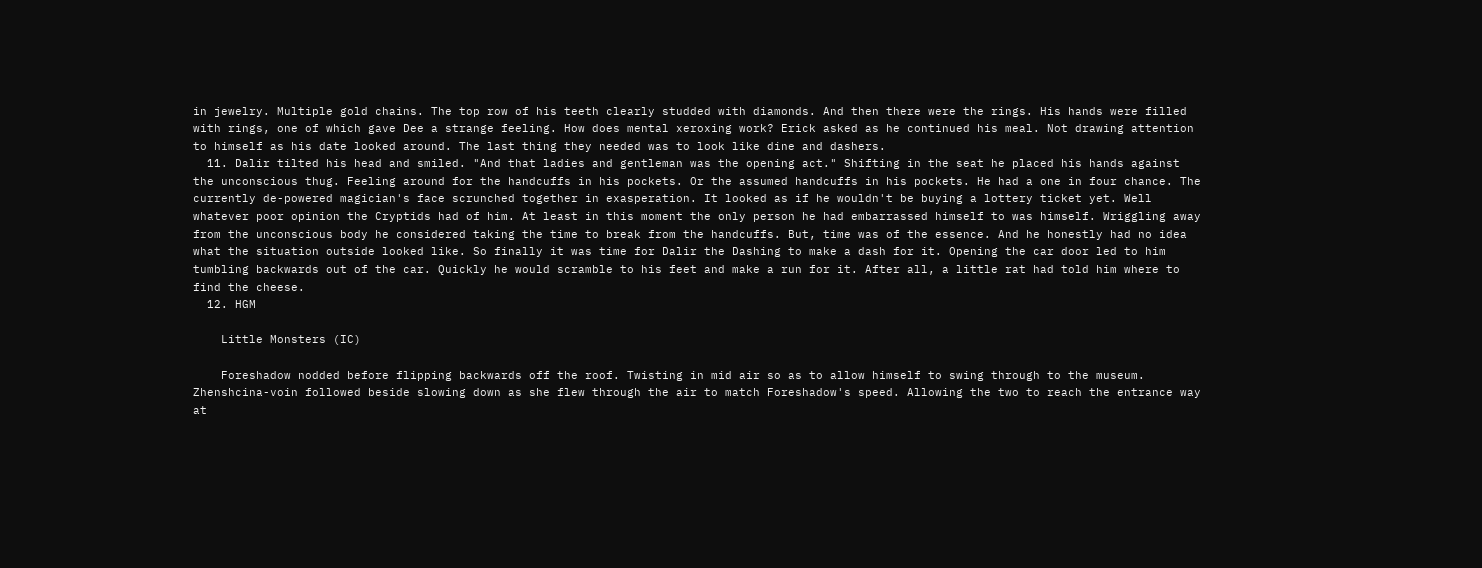in jewelry. Multiple gold chains. The top row of his teeth clearly studded with diamonds. And then there were the rings. His hands were filled with rings, one of which gave Dee a strange feeling. How does mental xeroxing work? Erick asked as he continued his meal. Not drawing attention to himself as his date looked around. The last thing they needed was to look like dine and dashers.
  11. Dalir tilted his head and smiled. "And that ladies and gentleman was the opening act." Shifting in the seat he placed his hands against the unconscious thug. Feeling around for the handcuffs in his pockets. Or the assumed handcuffs in his pockets. He had a one in four chance. The currently de-powered magician's face scrunched together in exasperation. It looked as if he wouldn't be buying a lottery ticket yet. Well whatever poor opinion the Cryptids had of him. At least in this moment the only person he had embarrassed himself to was himself. Wriggling away from the unconscious body he considered taking the time to break from the handcuffs. But, time was of the essence. And he honestly had no idea what the situation outside looked like. So finally it was time for Dalir the Dashing to make a dash for it. Opening the car door led to him tumbling backwards out of the car. Quickly he would scramble to his feet and make a run for it. After all, a little rat had told him where to find the cheese.
  12. HGM

    Little Monsters (IC)

    Foreshadow nodded before flipping backwards off the roof. Twisting in mid air so as to allow himself to swing through to the museum. Zhenshcina-voin followed beside slowing down as she flew through the air to match Foreshadow's speed. Allowing the two to reach the entrance way at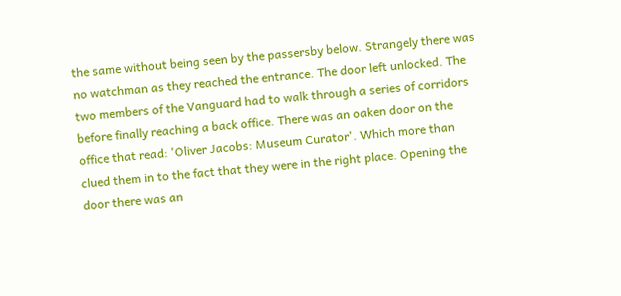the same without being seen by the passersby below. Strangely there was no watchman as they reached the entrance. The door left unlocked. The two members of the Vanguard had to walk through a series of corridors before finally reaching a back office. There was an oaken door on the office that read: 'Oliver Jacobs: Museum Curator'. Which more than clued them in to the fact that they were in the right place. Opening the door there was an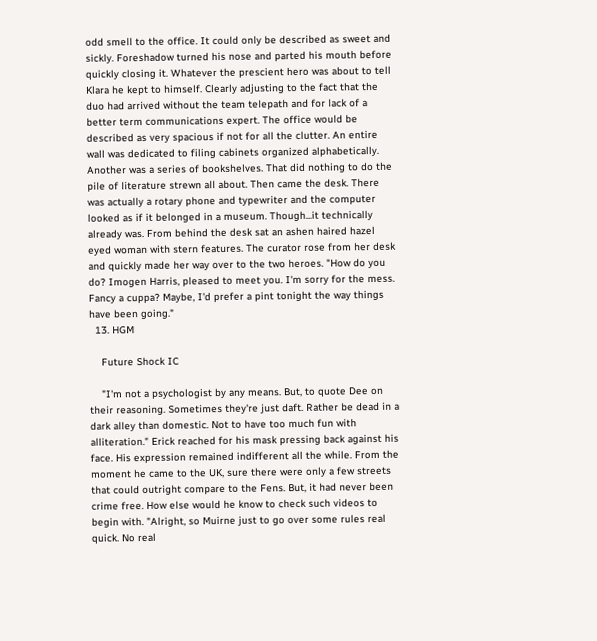odd smell to the office. It could only be described as sweet and sickly. Foreshadow turned his nose and parted his mouth before quickly closing it. Whatever the prescient hero was about to tell Klara he kept to himself. Clearly adjusting to the fact that the duo had arrived without the team telepath and for lack of a better term communications expert. The office would be described as very spacious if not for all the clutter. An entire wall was dedicated to filing cabinets organized alphabetically. Another was a series of bookshelves. That did nothing to do the pile of literature strewn all about. Then came the desk. There was actually a rotary phone and typewriter and the computer looked as if it belonged in a museum. Though...it technically already was. From behind the desk sat an ashen haired hazel eyed woman with stern features. The curator rose from her desk and quickly made her way over to the two heroes. "How do you do? Imogen Harris, pleased to meet you. I'm sorry for the mess. Fancy a cuppa? Maybe, I'd prefer a pint tonight the way things have been going."
  13. HGM

    Future Shock IC

    "I'm not a psychologist by any means. But, to quote Dee on their reasoning. Sometimes they're just daft. Rather be dead in a dark alley than domestic. Not to have too much fun with alliteration." Erick reached for his mask pressing back against his face. His expression remained indifferent all the while. From the moment he came to the UK, sure there were only a few streets that could outright compare to the Fens. But, it had never been crime free. How else would he know to check such videos to begin with. "Alright, so Muirne just to go over some rules real quick. No real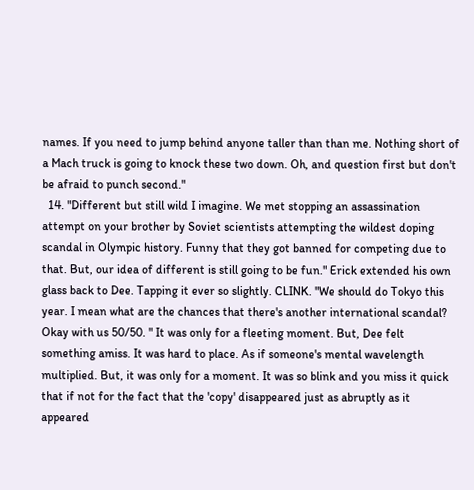names. If you need to jump behind anyone taller than than me. Nothing short of a Mach truck is going to knock these two down. Oh, and question first but don't be afraid to punch second."
  14. "Different but still wild I imagine. We met stopping an assassination attempt on your brother by Soviet scientists attempting the wildest doping scandal in Olympic history. Funny that they got banned for competing due to that. But, our idea of different is still going to be fun." Erick extended his own glass back to Dee. Tapping it ever so slightly. CLINK. "We should do Tokyo this year. I mean what are the chances that there's another international scandal? Okay with us 50/50. " It was only for a fleeting moment. But, Dee felt something amiss. It was hard to place. As if someone's mental wavelength multiplied. But, it was only for a moment. It was so blink and you miss it quick that if not for the fact that the 'copy' disappeared just as abruptly as it appeared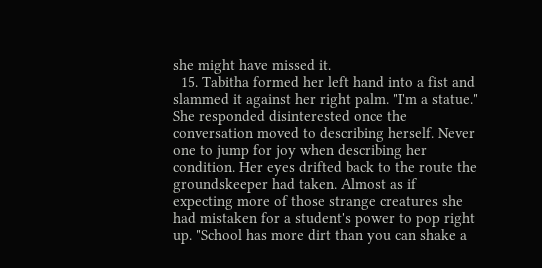she might have missed it.
  15. Tabitha formed her left hand into a fist and slammed it against her right palm. "I'm a statue." She responded disinterested once the conversation moved to describing herself. Never one to jump for joy when describing her condition. Her eyes drifted back to the route the groundskeeper had taken. Almost as if expecting more of those strange creatures she had mistaken for a student's power to pop right up. "School has more dirt than you can shake a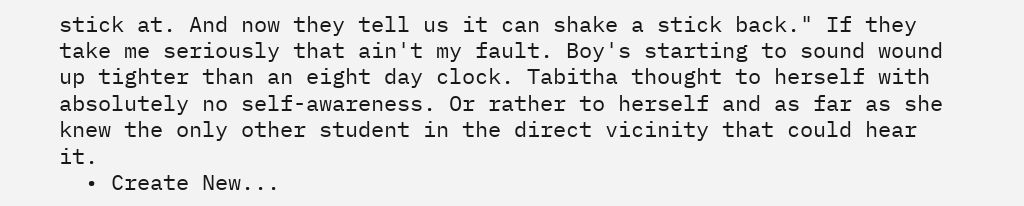stick at. And now they tell us it can shake a stick back." If they take me seriously that ain't my fault. Boy's starting to sound wound up tighter than an eight day clock. Tabitha thought to herself with absolutely no self-awareness. Or rather to herself and as far as she knew the only other student in the direct vicinity that could hear it.
  • Create New...